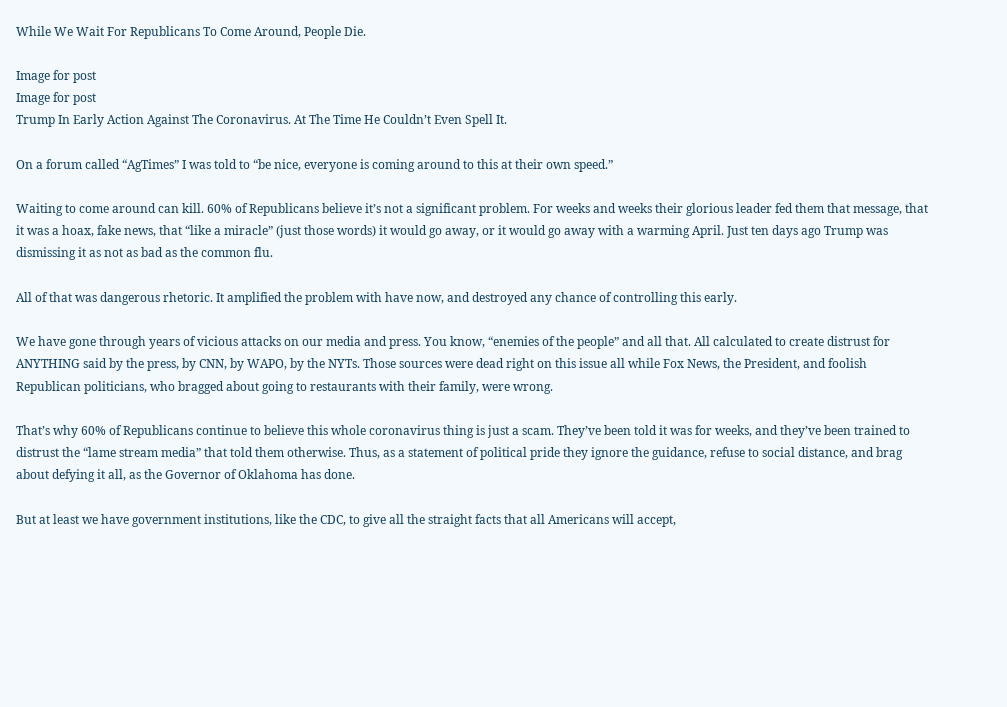While We Wait For Republicans To Come Around, People Die.

Image for post
Image for post
Trump In Early Action Against The Coronavirus. At The Time He Couldn’t Even Spell It.

On a forum called “AgTimes” I was told to “be nice, everyone is coming around to this at their own speed.”

Waiting to come around can kill. 60% of Republicans believe it’s not a significant problem. For weeks and weeks their glorious leader fed them that message, that it was a hoax, fake news, that “like a miracle” (just those words) it would go away, or it would go away with a warming April. Just ten days ago Trump was dismissing it as not as bad as the common flu.

All of that was dangerous rhetoric. It amplified the problem with have now, and destroyed any chance of controlling this early.

We have gone through years of vicious attacks on our media and press. You know, “enemies of the people” and all that. All calculated to create distrust for ANYTHING said by the press, by CNN, by WAPO, by the NYTs. Those sources were dead right on this issue all while Fox News, the President, and foolish Republican politicians, who bragged about going to restaurants with their family, were wrong.

That’s why 60% of Republicans continue to believe this whole coronavirus thing is just a scam. They’ve been told it was for weeks, and they’ve been trained to distrust the “lame stream media” that told them otherwise. Thus, as a statement of political pride they ignore the guidance, refuse to social distance, and brag about defying it all, as the Governor of Oklahoma has done.

But at least we have government institutions, like the CDC, to give all the straight facts that all Americans will accept,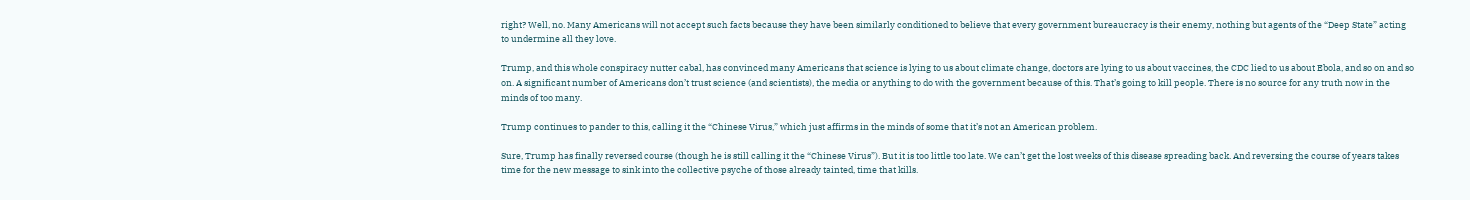right? Well, no. Many Americans will not accept such facts because they have been similarly conditioned to believe that every government bureaucracy is their enemy, nothing but agents of the “Deep State” acting to undermine all they love.

Trump, and this whole conspiracy nutter cabal, has convinced many Americans that science is lying to us about climate change, doctors are lying to us about vaccines, the CDC lied to us about Ebola, and so on and so on. A significant number of Americans don’t trust science (and scientists), the media or anything to do with the government because of this. That’s going to kill people. There is no source for any truth now in the minds of too many.

Trump continues to pander to this, calling it the “Chinese Virus,” which just affirms in the minds of some that it’s not an American problem.

Sure, Trump has finally reversed course (though he is still calling it the “Chinese Virus”). But it is too little too late. We can’t get the lost weeks of this disease spreading back. And reversing the course of years takes time for the new message to sink into the collective psyche of those already tainted, time that kills.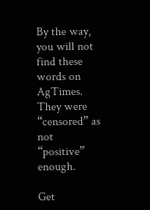By the way, you will not find these words on AgTimes. They were “censored” as not “positive” enough.

Get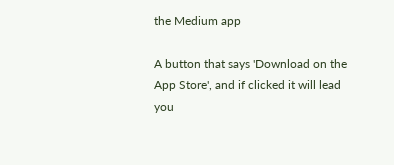the Medium app

A button that says 'Download on the App Store', and if clicked it will lead you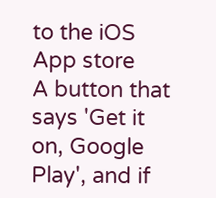to the iOS App store
A button that says 'Get it on, Google Play', and if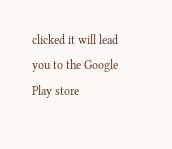clicked it will lead you to the Google Play store